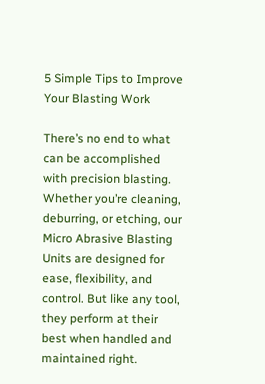5 Simple Tips to Improve Your Blasting Work

There’s no end to what can be accomplished with precision blasting. Whether you’re cleaning, deburring, or etching, our Micro Abrasive Blasting Units are designed for ease, flexibility, and control. But like any tool, they perform at their best when handled and maintained right.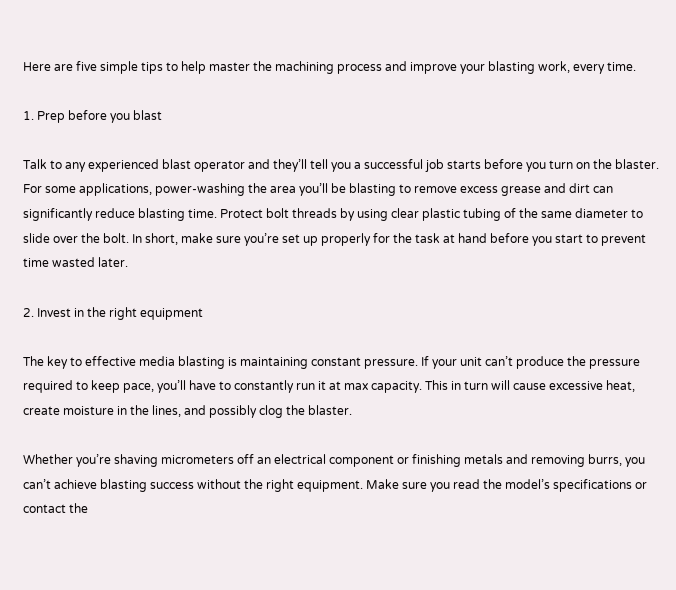Here are five simple tips to help master the machining process and improve your blasting work, every time.

1. Prep before you blast

Talk to any experienced blast operator and they’ll tell you a successful job starts before you turn on the blaster. For some applications, power-washing the area you’ll be blasting to remove excess grease and dirt can significantly reduce blasting time. Protect bolt threads by using clear plastic tubing of the same diameter to slide over the bolt. In short, make sure you’re set up properly for the task at hand before you start to prevent time wasted later.

2. Invest in the right equipment

The key to effective media blasting is maintaining constant pressure. If your unit can’t produce the pressure required to keep pace, you’ll have to constantly run it at max capacity. This in turn will cause excessive heat, create moisture in the lines, and possibly clog the blaster.

Whether you’re shaving micrometers off an electrical component or finishing metals and removing burrs, you can’t achieve blasting success without the right equipment. Make sure you read the model’s specifications or contact the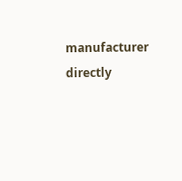manufacturer directly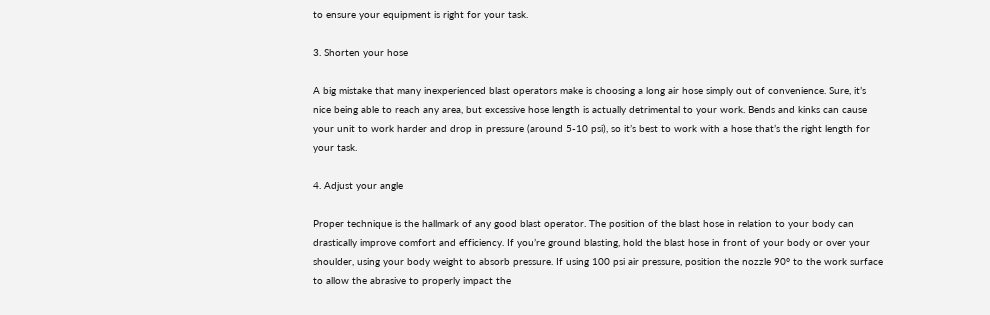to ensure your equipment is right for your task.

3. Shorten your hose

A big mistake that many inexperienced blast operators make is choosing a long air hose simply out of convenience. Sure, it’s nice being able to reach any area, but excessive hose length is actually detrimental to your work. Bends and kinks can cause your unit to work harder and drop in pressure (around 5-10 psi), so it’s best to work with a hose that’s the right length for your task.

4. Adjust your angle

Proper technique is the hallmark of any good blast operator. The position of the blast hose in relation to your body can drastically improve comfort and efficiency. If you’re ground blasting, hold the blast hose in front of your body or over your shoulder, using your body weight to absorb pressure. If using 100 psi air pressure, position the nozzle 90° to the work surface to allow the abrasive to properly impact the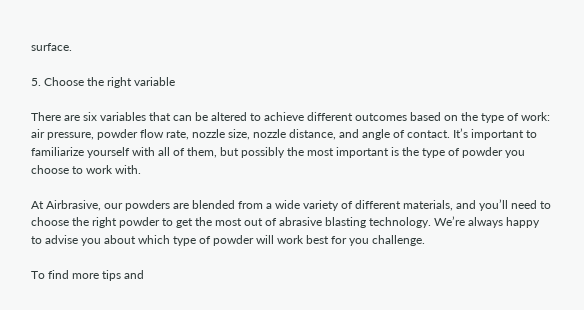surface.

5. Choose the right variable

There are six variables that can be altered to achieve different outcomes based on the type of work: air pressure, powder flow rate, nozzle size, nozzle distance, and angle of contact. It’s important to familiarize yourself with all of them, but possibly the most important is the type of powder you choose to work with.

At Airbrasive, our powders are blended from a wide variety of different materials, and you’ll need to choose the right powder to get the most out of abrasive blasting technology. We’re always happy to advise you about which type of powder will work best for you challenge.

To find more tips and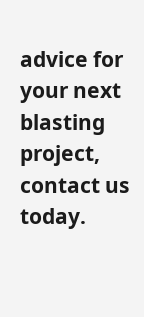advice for your next blasting project, contact us today.